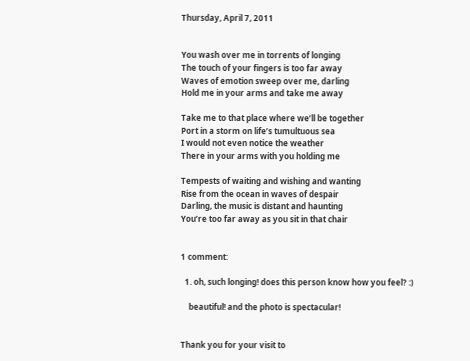Thursday, April 7, 2011


You wash over me in torrents of longing
The touch of your fingers is too far away
Waves of emotion sweep over me, darling
Hold me in your arms and take me away

Take me to that place where we’ll be together
Port in a storm on life’s tumultuous sea
I would not even notice the weather
There in your arms with you holding me

Tempests of waiting and wishing and wanting
Rise from the ocean in waves of despair
Darling, the music is distant and haunting
You’re too far away as you sit in that chair


1 comment:

  1. oh, such longing! does this person know how you feel? :)

    beautiful! and the photo is spectacular!


Thank you for your visit to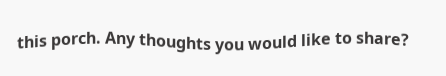this porch. Any thoughts you would like to share?